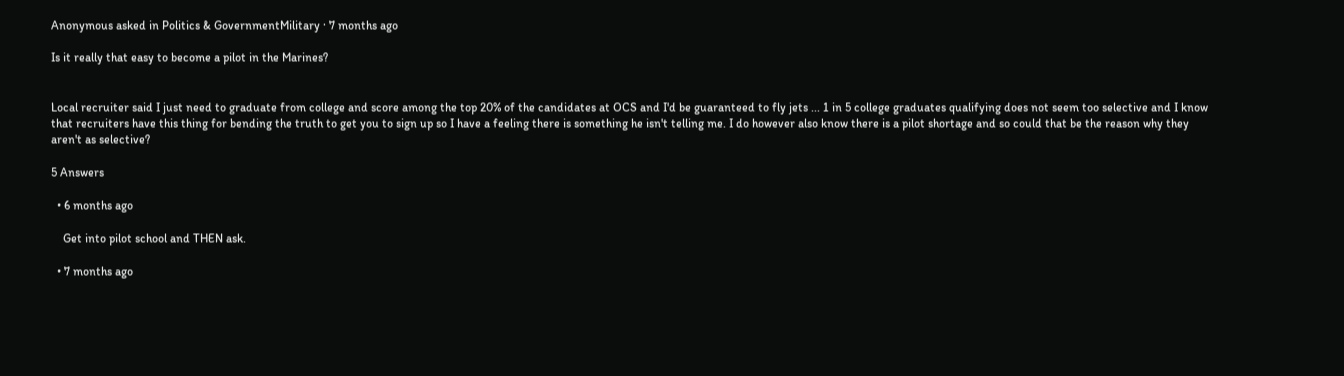Anonymous asked in Politics & GovernmentMilitary · 7 months ago

Is it really that easy to become a pilot in the Marines?


Local recruiter said I just need to graduate from college and score among the top 20% of the candidates at OCS and I'd be guaranteed to fly jets ... 1 in 5 college graduates qualifying does not seem too selective and I know that recruiters have this thing for bending the truth to get you to sign up so I have a feeling there is something he isn't telling me. I do however also know there is a pilot shortage and so could that be the reason why they aren't as selective?

5 Answers

  • 6 months ago

    Get into pilot school and THEN ask.

  • 7 months ago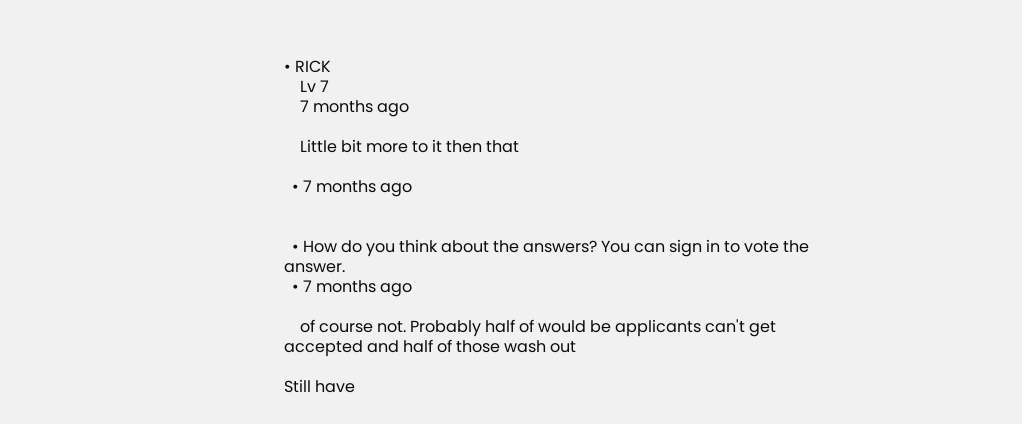• RICK
    Lv 7
    7 months ago

    Little bit more to it then that

  • 7 months ago


  • How do you think about the answers? You can sign in to vote the answer.
  • 7 months ago

    of course not. Probably half of would be applicants can't get accepted and half of those wash out

Still have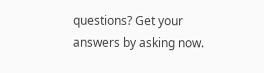questions? Get your answers by asking now.